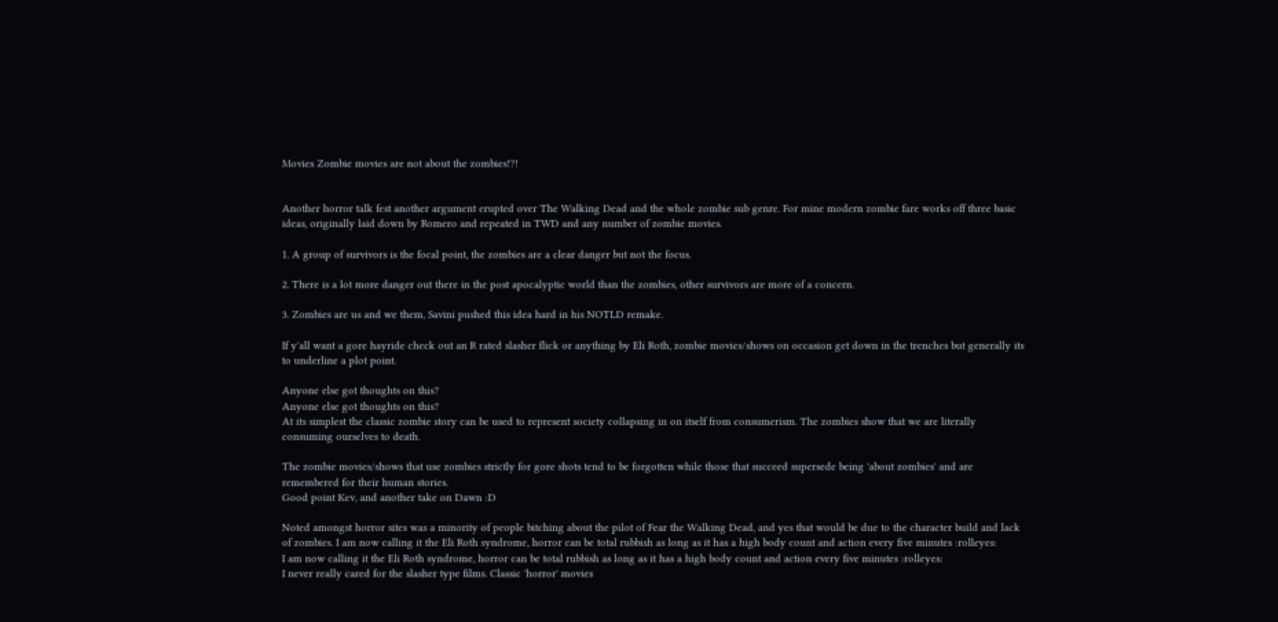Movies Zombie movies are not about the zombies!?!


Another horror talk fest another argument erupted over The Walking Dead and the whole zombie sub genre. For mine modern zombie fare works off three basic ideas, originally laid down by Romero and repeated in TWD and any number of zombie movies.

1. A group of survivors is the focal point, the zombies are a clear danger but not the focus.

2. There is a lot more danger out there in the post apocalyptic world than the zombies, other survivors are more of a concern.

3. Zombies are us and we them, Savini pushed this idea hard in his NOTLD remake.

If y'all want a gore hayride check out an R rated slasher flick or anything by Eli Roth, zombie movies/shows on occasion get down in the trenches but generally its to underline a plot point.

Anyone else got thoughts on this?
Anyone else got thoughts on this?
At its simplest the classic zombie story can be used to represent society collapsing in on itself from consumerism. The zombies show that we are literally consuming ourselves to death.

The zombie movies/shows that use zombies strictly for gore shots tend to be forgotten while those that succeed supersede being 'about zombies' and are remembered for their human stories.
Good point Kev, and another take on Dawn :D

Noted amongst horror sites was a minority of people bitching about the pilot of Fear the Walking Dead, and yes that would be due to the character build and lack of zombies. I am now calling it the Eli Roth syndrome, horror can be total rubbish as long as it has a high body count and action every five minutes :rolleyes:
I am now calling it the Eli Roth syndrome, horror can be total rubbish as long as it has a high body count and action every five minutes :rolleyes:
I never really cared for the slasher type films. Classic 'horror' movies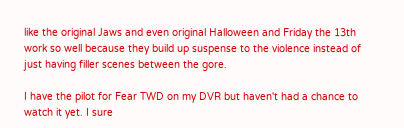like the original Jaws and even original Halloween and Friday the 13th work so well because they build up suspense to the violence instead of just having filler scenes between the gore.

I have the pilot for Fear TWD on my DVR but haven't had a chance to watch it yet. I sure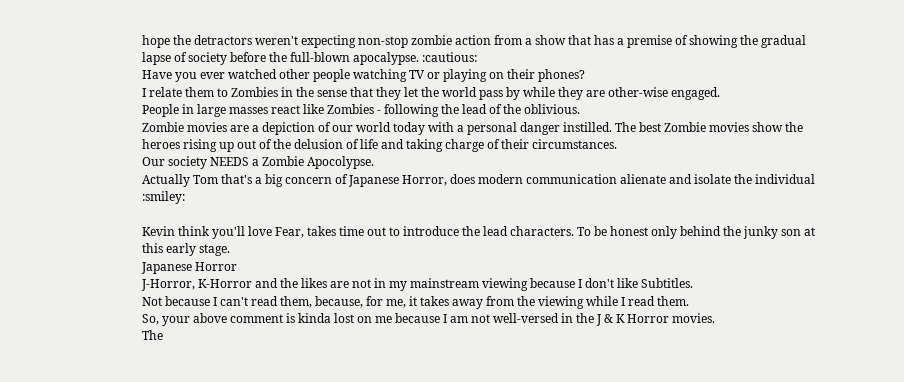hope the detractors weren't expecting non-stop zombie action from a show that has a premise of showing the gradual lapse of society before the full-blown apocalypse. :cautious:
Have you ever watched other people watching TV or playing on their phones?
I relate them to Zombies in the sense that they let the world pass by while they are other-wise engaged.
People in large masses react like Zombies - following the lead of the oblivious.
Zombie movies are a depiction of our world today with a personal danger instilled. The best Zombie movies show the heroes rising up out of the delusion of life and taking charge of their circumstances.
Our society NEEDS a Zombie Apocolypse.
Actually Tom that's a big concern of Japanese Horror, does modern communication alienate and isolate the individual :smiley:

Kevin think you'll love Fear, takes time out to introduce the lead characters. To be honest only behind the junky son at this early stage.
Japanese Horror
J-Horror, K-Horror and the likes are not in my mainstream viewing because I don't like Subtitles.
Not because I can't read them, because, for me, it takes away from the viewing while I read them.
So, your above comment is kinda lost on me because I am not well-versed in the J & K Horror movies.
The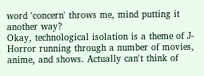word 'concern' throws me, mind putting it another way?
Okay, technological isolation is a theme of J-Horror running through a number of movies, anime, and shows. Actually can't think of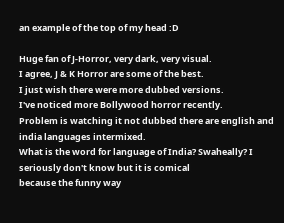an example of the top of my head :D

Huge fan of J-Horror, very dark, very visual.
I agree, J & K Horror are some of the best.
I just wish there were more dubbed versions.
I've noticed more Bollywood horror recently.
Problem is watching it not dubbed there are english and india languages intermixed.
What is the word for language of India? Swaheally? I seriously don't know but it is comical
because the funny way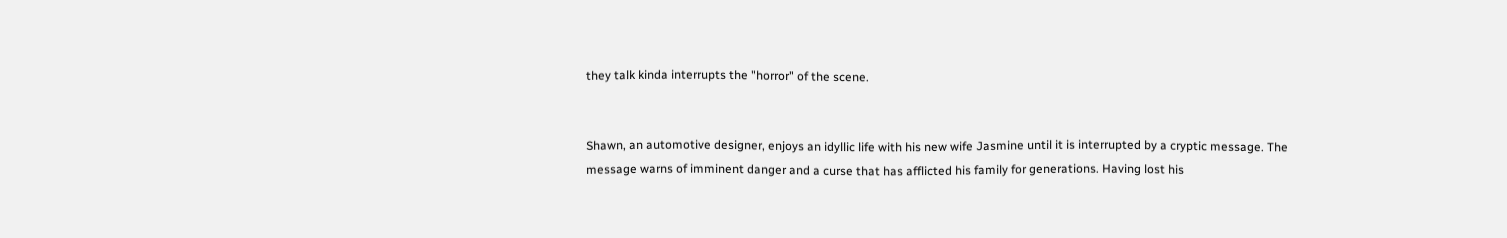they talk kinda interrupts the "horror" of the scene.


Shawn, an automotive designer, enjoys an idyllic life with his new wife Jasmine until it is interrupted by a cryptic message. The message warns of imminent danger and a curse that has afflicted his family for generations. Having lost his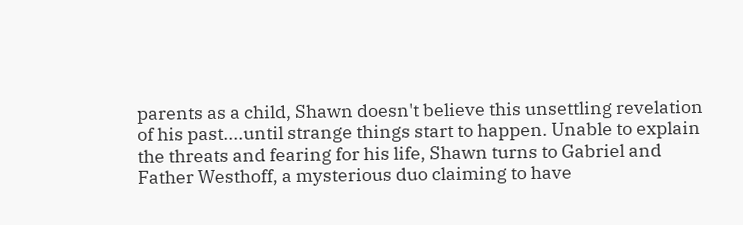parents as a child, Shawn doesn't believe this unsettling revelation of his past....until strange things start to happen. Unable to explain the threats and fearing for his life, Shawn turns to Gabriel and Father Westhoff, a mysterious duo claiming to have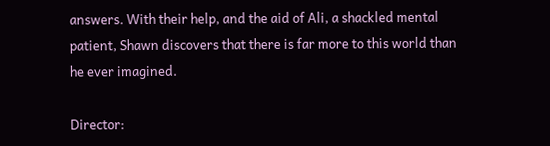answers. With their help, and the aid of Ali, a shackled mental patient, Shawn discovers that there is far more to this world than he ever imagined.

Director: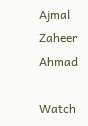Ajmal Zaheer Ahmad

Watch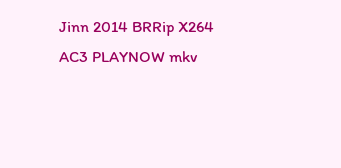Jinn 2014 BRRip X264 AC3 PLAYNOW mkv